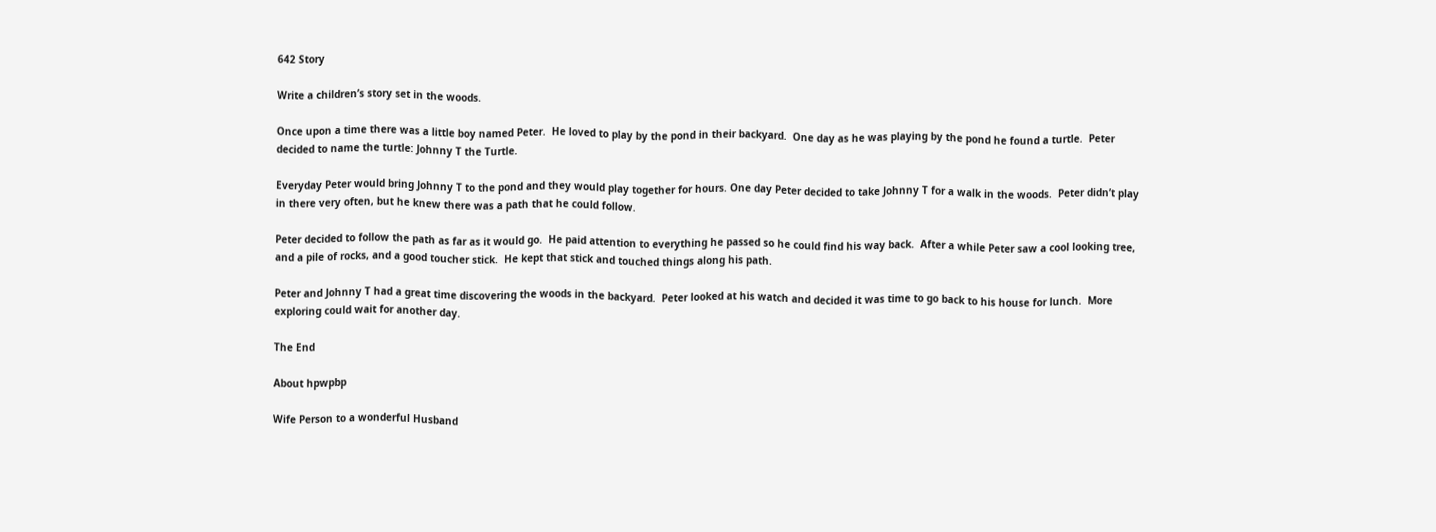642 Story

Write a children’s story set in the woods.

Once upon a time there was a little boy named Peter.  He loved to play by the pond in their backyard.  One day as he was playing by the pond he found a turtle.  Peter decided to name the turtle: Johnny T the Turtle.

Everyday Peter would bring Johnny T to the pond and they would play together for hours. One day Peter decided to take Johnny T for a walk in the woods.  Peter didn’t play in there very often, but he knew there was a path that he could follow.

Peter decided to follow the path as far as it would go.  He paid attention to everything he passed so he could find his way back.  After a while Peter saw a cool looking tree, and a pile of rocks, and a good toucher stick.  He kept that stick and touched things along his path.

Peter and Johnny T had a great time discovering the woods in the backyard.  Peter looked at his watch and decided it was time to go back to his house for lunch.  More exploring could wait for another day.

The End

About hpwpbp

Wife Person to a wonderful Husband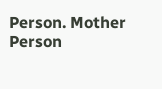Person. Mother Person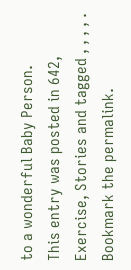to a wonderful Baby Person.
This entry was posted in 642, Exercise, Stories and tagged , , , , . Bookmark the permalink.